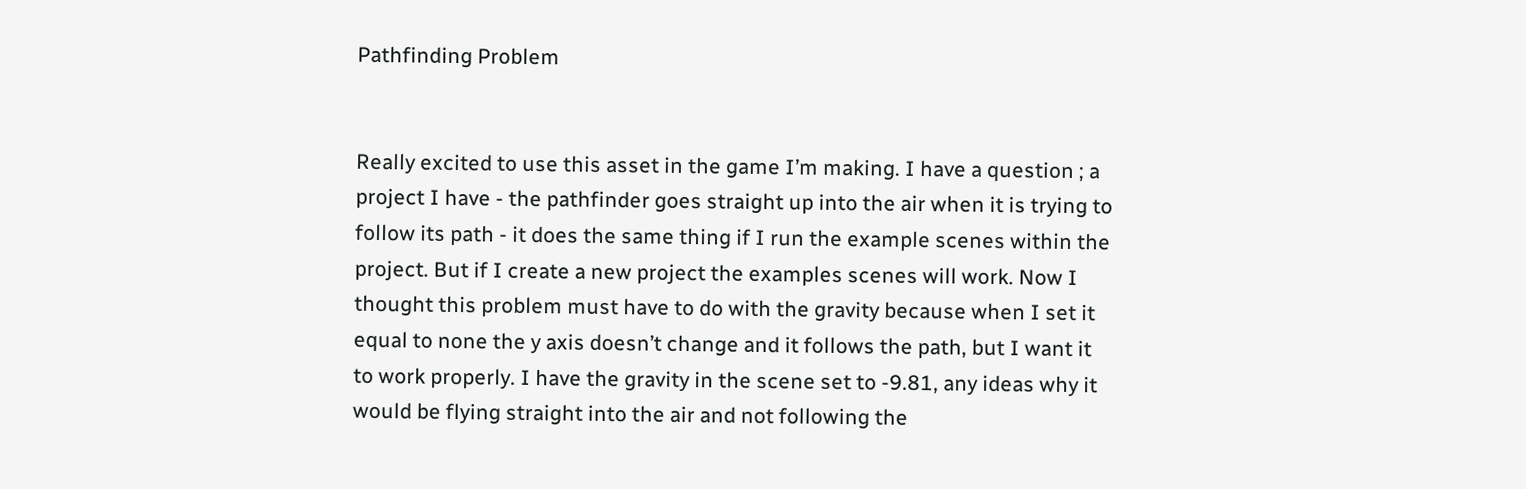Pathfinding Problem


Really excited to use this asset in the game I’m making. I have a question ; a project I have - the pathfinder goes straight up into the air when it is trying to follow its path - it does the same thing if I run the example scenes within the project. But if I create a new project the examples scenes will work. Now I thought this problem must have to do with the gravity because when I set it equal to none the y axis doesn’t change and it follows the path, but I want it to work properly. I have the gravity in the scene set to -9.81, any ideas why it would be flying straight into the air and not following the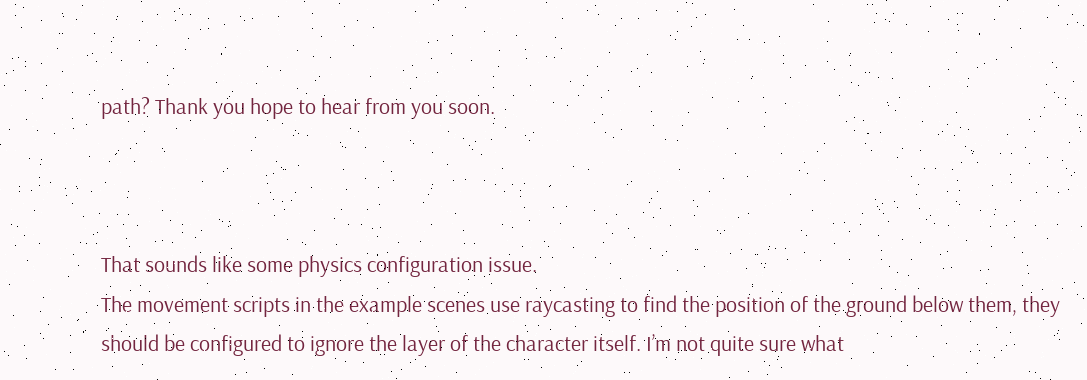path? Thank you hope to hear from you soon.



That sounds like some physics configuration issue.
The movement scripts in the example scenes use raycasting to find the position of the ground below them, they should be configured to ignore the layer of the character itself. I’m not quite sure what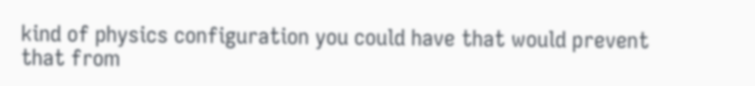kind of physics configuration you could have that would prevent that from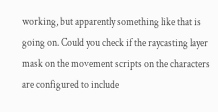working, but apparently something like that is going on. Could you check if the raycasting layer mask on the movement scripts on the characters are configured to include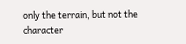only the terrain, but not the character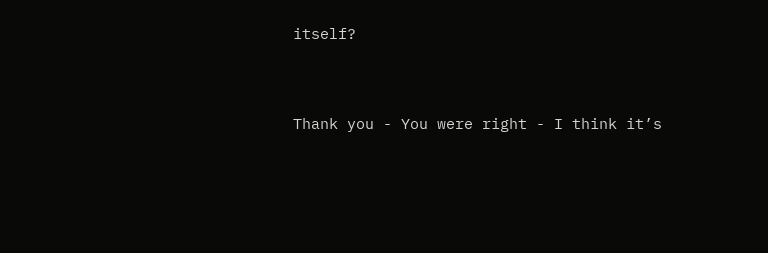itself?


Thank you - You were right - I think it’s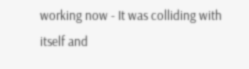working now - It was colliding with itself and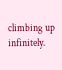climbing up infinitely.